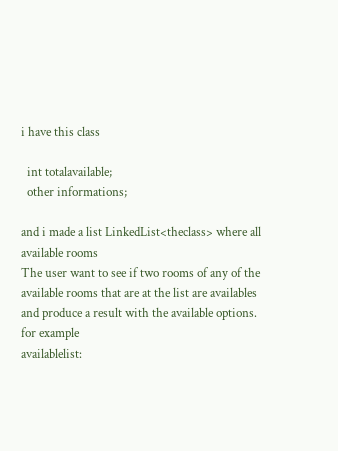i have this class

  int totalavailable;
  other informations;

and i made a list LinkedList<theclass> where all available rooms
The user want to see if two rooms of any of the available rooms that are at the list are availables and produce a result with the available options.
for example
availablelist: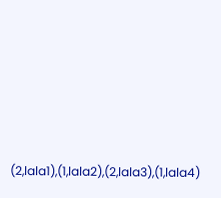(2,lala1),(1,lala2),(2,lala3),(1,lala4)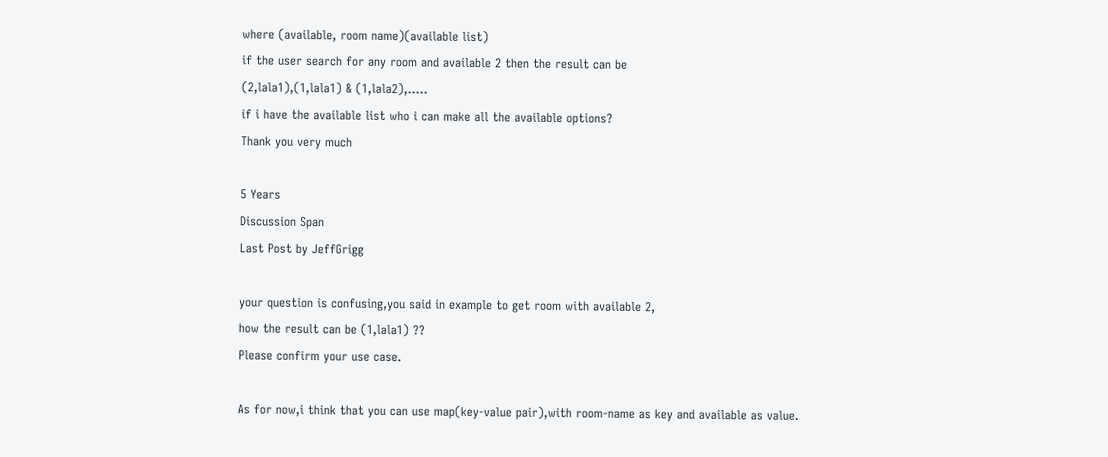where (available, room name)(available list)
if the user search for any room and available 2 then the result can be
(2,lala1),(1,lala1) & (1,lala2),.....
if i have the available list who i can make all the available options?
Thank you very much

5 Years
Discussion Span
Last Post by JeffGrigg

your question is confusing,you said in example to get room with available 2,
how the result can be (1,lala1) ??
Please confirm your use case.

As for now,i think that you can use map(key-value pair),with room-name as key and available as value.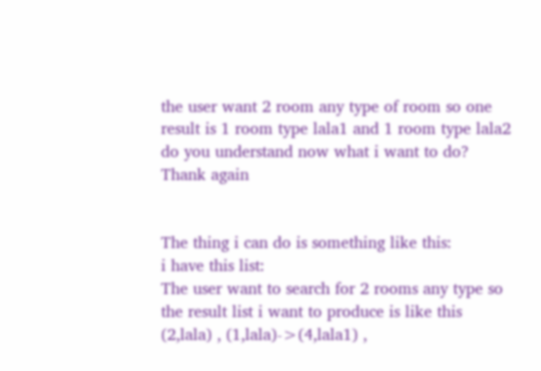the user want 2 room any type of room so one result is 1 room type lala1 and 1 room type lala2 do you understand now what i want to do?
Thank again


The thing i can do is something like this:
i have this list:
The user want to search for 2 rooms any type so the result list i want to produce is like this
(2,lala) , (1,lala)->(4,lala1) ,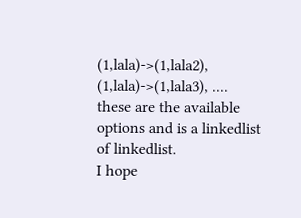(1,lala)->(1,lala2), (1,lala)->(1,lala3), ....
these are the available options and is a linkedlist of linkedlist.
I hope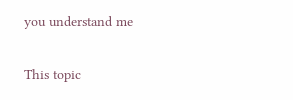you understand me

This topic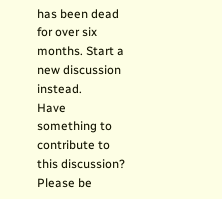has been dead for over six months. Start a new discussion instead.
Have something to contribute to this discussion? Please be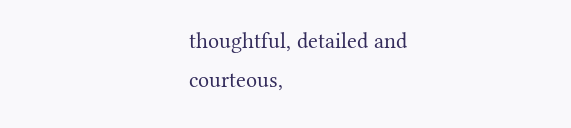thoughtful, detailed and courteous,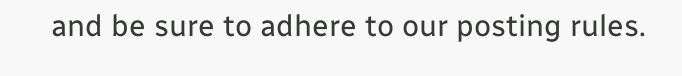and be sure to adhere to our posting rules.